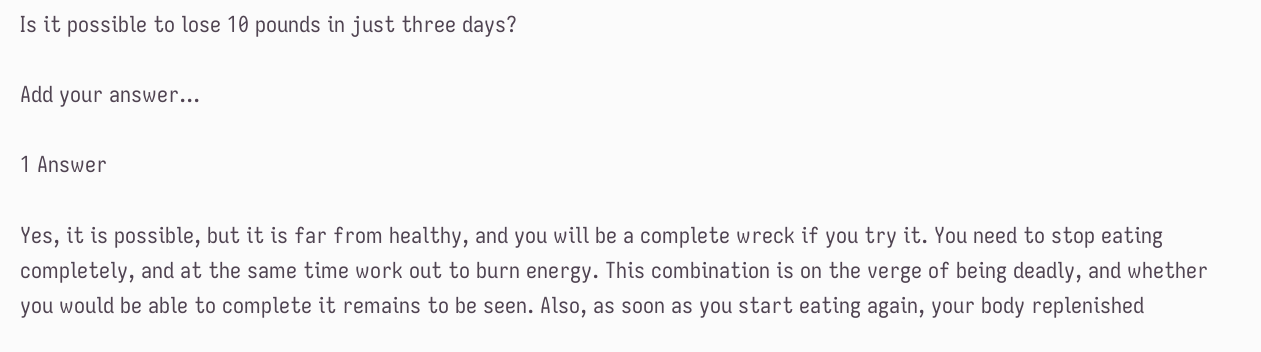Is it possible to lose 10 pounds in just three days?

Add your answer...

1 Answer

Yes, it is possible, but it is far from healthy, and you will be a complete wreck if you try it. You need to stop eating completely, and at the same time work out to burn energy. This combination is on the verge of being deadly, and whether you would be able to complete it remains to be seen. Also, as soon as you start eating again, your body replenished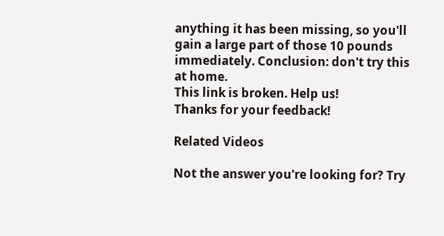anything it has been missing, so you'll gain a large part of those 10 pounds immediately. Conclusion: don't try this at home.
This link is broken. Help us!
Thanks for your feedback!

Related Videos

Not the answer you're looking for? Try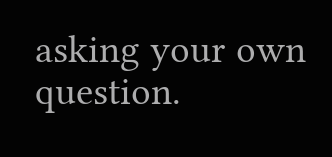asking your own question.